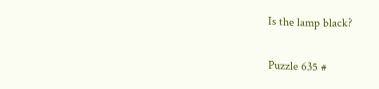Is the lamp black?

Puzzle 635 #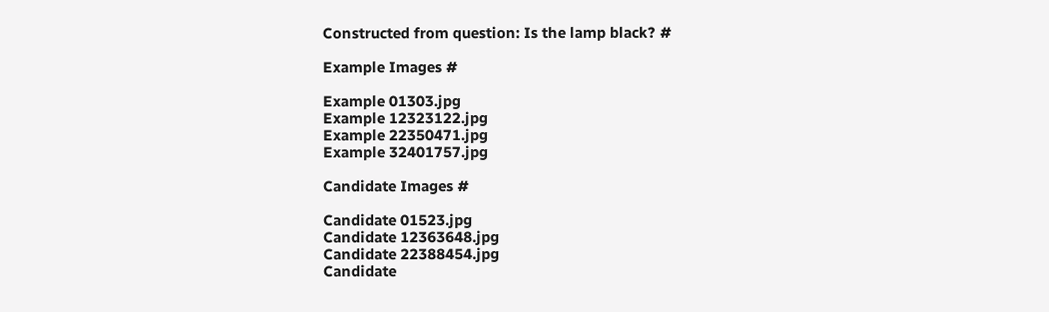Constructed from question: Is the lamp black? #

Example Images #

Example 01303.jpg
Example 12323122.jpg
Example 22350471.jpg
Example 32401757.jpg

Candidate Images #

Candidate 01523.jpg
Candidate 12363648.jpg
Candidate 22388454.jpg
Candidate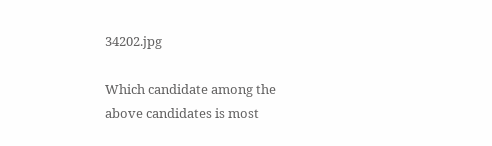34202.jpg

Which candidate among the above candidates is most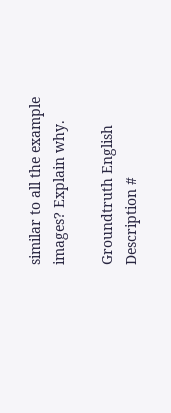similar to all the example images? Explain why.

Groundtruth English Description #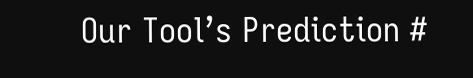Our Tool’s Prediction #